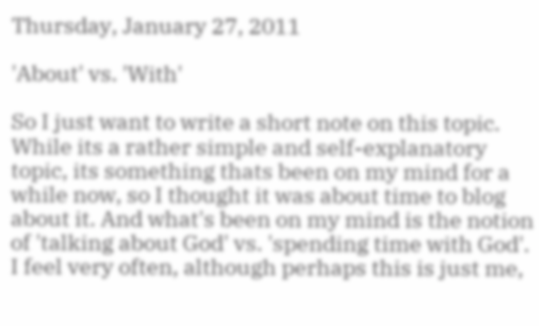Thursday, January 27, 2011

'About' vs. 'With'

So I just want to write a short note on this topic. While its a rather simple and self-explanatory topic, its something thats been on my mind for a while now, so I thought it was about time to blog about it. And what's been on my mind is the notion of 'talking about God' vs. 'spending time with God'. I feel very often, although perhaps this is just me,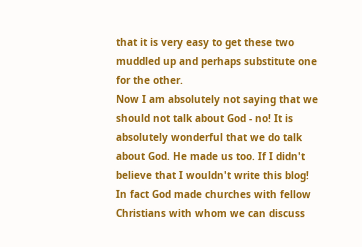that it is very easy to get these two muddled up and perhaps substitute one for the other.
Now I am absolutely not saying that we should not talk about God - no! It is absolutely wonderful that we do talk about God. He made us too. If I didn't believe that I wouldn't write this blog! In fact God made churches with fellow Christians with whom we can discuss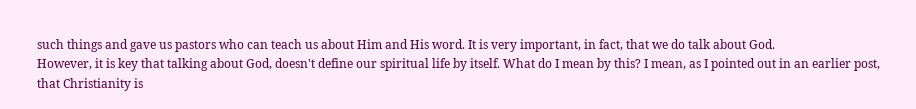such things and gave us pastors who can teach us about Him and His word. It is very important, in fact, that we do talk about God.
However, it is key that talking about God, doesn't define our spiritual life by itself. What do I mean by this? I mean, as I pointed out in an earlier post, that Christianity is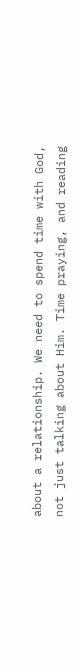about a relationship. We need to spend time with God, not just talking about Him. Time praying, and reading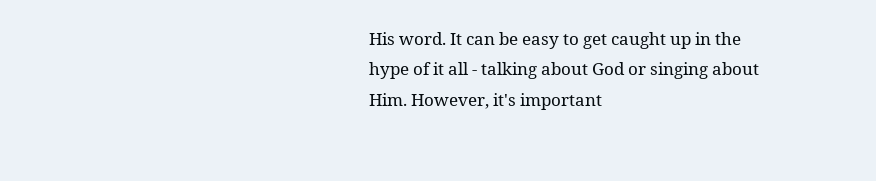His word. It can be easy to get caught up in the hype of it all - talking about God or singing about Him. However, it's important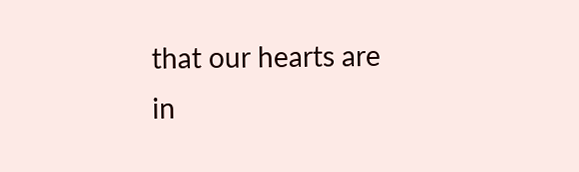that our hearts are in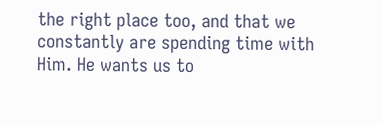the right place too, and that we constantly are spending time with Him. He wants us to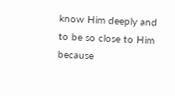know Him deeply and to be so close to Him because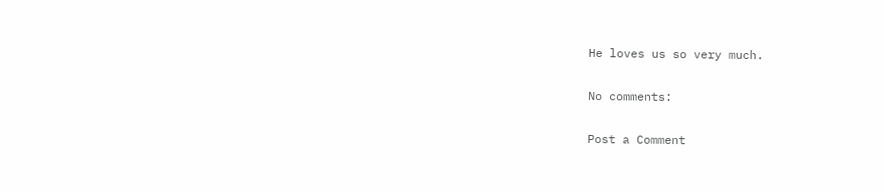He loves us so very much.

No comments:

Post a Comment